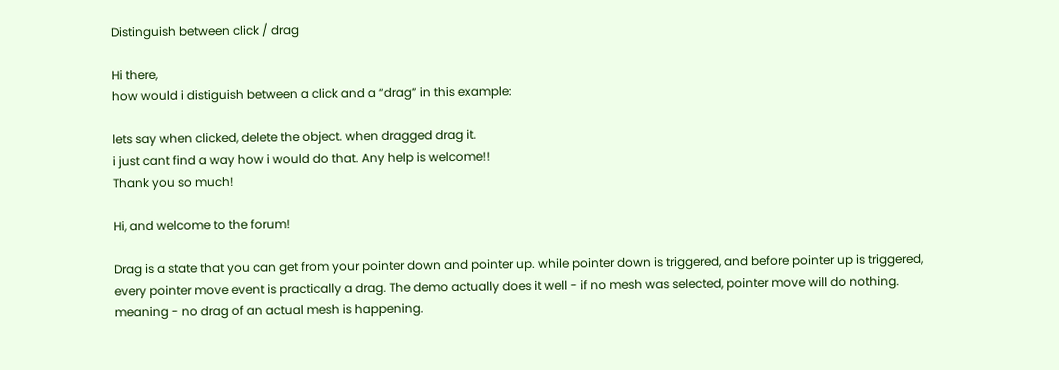Distinguish between click / drag

Hi there,
how would i distiguish between a click and a “drag” in this example:

lets say when clicked, delete the object. when dragged drag it.
i just cant find a way how i would do that. Any help is welcome!!
Thank you so much!

Hi, and welcome to the forum!

Drag is a state that you can get from your pointer down and pointer up. while pointer down is triggered, and before pointer up is triggered, every pointer move event is practically a drag. The demo actually does it well - if no mesh was selected, pointer move will do nothing. meaning - no drag of an actual mesh is happening.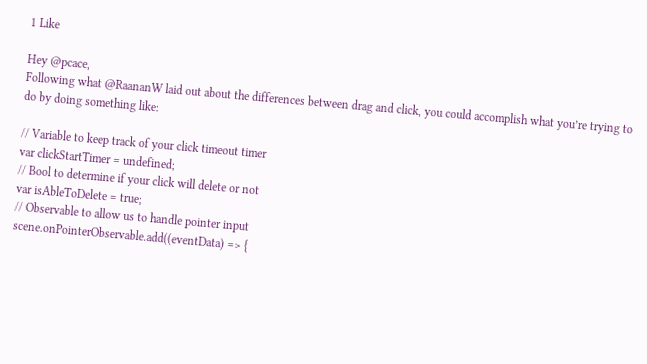1 Like

Hey @pcace,
Following what @RaananW laid out about the differences between drag and click, you could accomplish what you’re trying to do by doing something like:

// Variable to keep track of your click timeout timer
var clickStartTimer = undefined;
// Bool to determine if your click will delete or not
var isAbleToDelete = true;
// Observable to allow us to handle pointer input
scene.onPointerObservable.add((eventData) => {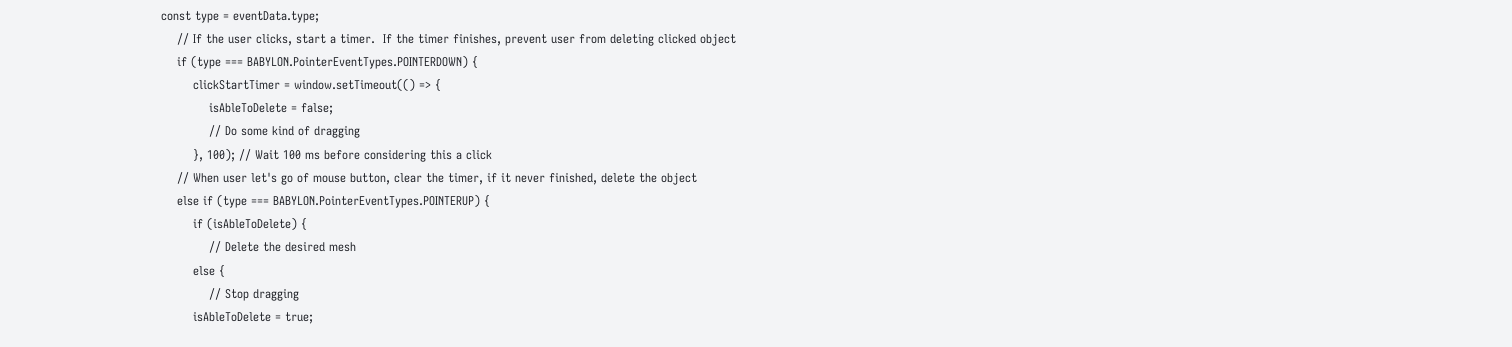const type = eventData.type;
    // If the user clicks, start a timer.  If the timer finishes, prevent user from deleting clicked object
    if (type === BABYLON.PointerEventTypes.POINTERDOWN) {
        clickStartTimer = window.setTimeout(() => {
            isAbleToDelete = false;
            // Do some kind of dragging
        }, 100); // Wait 100 ms before considering this a click
    // When user let's go of mouse button, clear the timer, if it never finished, delete the object
    else if (type === BABYLON.PointerEventTypes.POINTERUP) {
        if (isAbleToDelete) {
            // Delete the desired mesh
        else {
            // Stop dragging
        isAbleToDelete = true;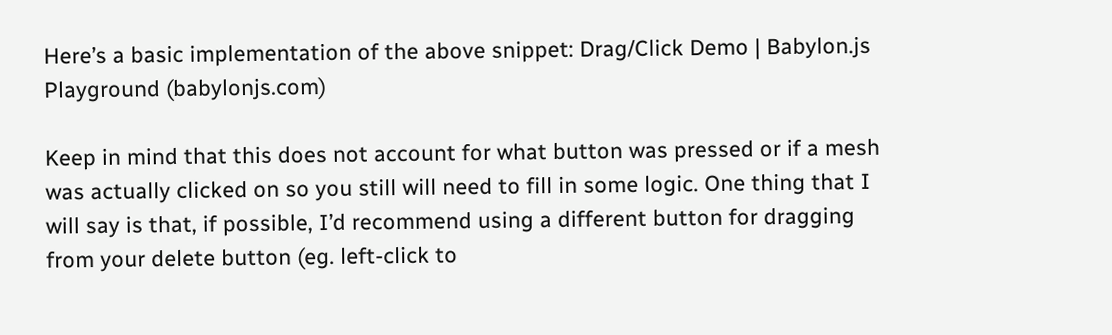Here’s a basic implementation of the above snippet: Drag/Click Demo | Babylon.js Playground (babylonjs.com)

Keep in mind that this does not account for what button was pressed or if a mesh was actually clicked on so you still will need to fill in some logic. One thing that I will say is that, if possible, I’d recommend using a different button for dragging from your delete button (eg. left-click to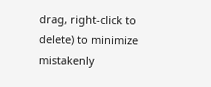drag, right-click to delete) to minimize mistakenly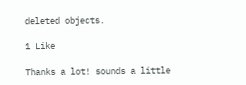deleted objects.

1 Like

Thanks a lot! sounds a little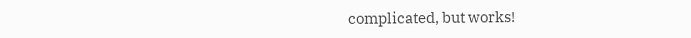complicated, but works!